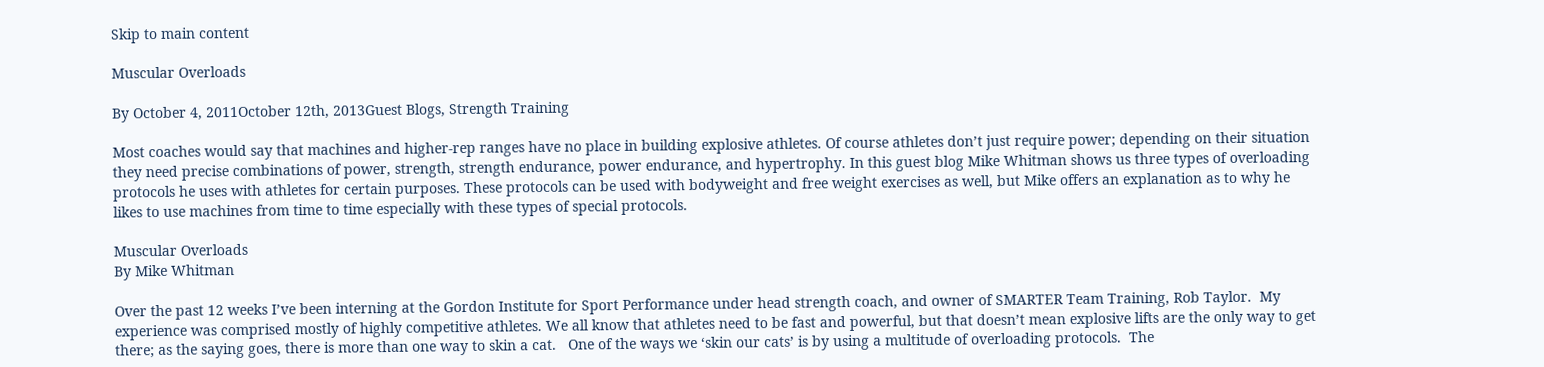Skip to main content

Muscular Overloads

By October 4, 2011October 12th, 2013Guest Blogs, Strength Training

Most coaches would say that machines and higher-rep ranges have no place in building explosive athletes. Of course athletes don’t just require power; depending on their situation they need precise combinations of power, strength, strength endurance, power endurance, and hypertrophy. In this guest blog Mike Whitman shows us three types of overloading protocols he uses with athletes for certain purposes. These protocols can be used with bodyweight and free weight exercises as well, but Mike offers an explanation as to why he likes to use machines from time to time especially with these types of special protocols.

Muscular Overloads
By Mike Whitman

Over the past 12 weeks I’ve been interning at the Gordon Institute for Sport Performance under head strength coach, and owner of SMARTER Team Training, Rob Taylor.  My experience was comprised mostly of highly competitive athletes. We all know that athletes need to be fast and powerful, but that doesn’t mean explosive lifts are the only way to get there; as the saying goes, there is more than one way to skin a cat.   One of the ways we ‘skin our cats’ is by using a multitude of overloading protocols.  The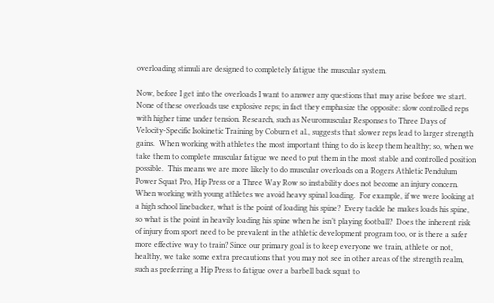overloading stimuli are designed to completely fatigue the muscular system.

Now, before I get into the overloads I want to answer any questions that may arise before we start.  None of these overloads use explosive reps; in fact they emphasize the opposite: slow controlled reps with higher time under tension. Research, such as Neuromuscular Responses to Three Days of Velocity-Specific Isokinetic Training by Coburn et al., suggests that slower reps lead to larger strength gains.  When working with athletes the most important thing to do is keep them healthy; so, when we take them to complete muscular fatigue we need to put them in the most stable and controlled position possible.  This means we are more likely to do muscular overloads on a Rogers Athletic Pendulum Power Squat Pro, Hip Press or a Three Way Row so instability does not become an injury concern.  When working with young athletes we avoid heavy spinal loading.  For example, if we were looking at a high school linebacker, what is the point of loading his spine?  Every tackle he makes loads his spine, so what is the point in heavily loading his spine when he isn’t playing football?  Does the inherent risk of injury from sport need to be prevalent in the athletic development program too, or is there a safer more effective way to train? Since our primary goal is to keep everyone we train, athlete or not, healthy, we take some extra precautions that you may not see in other areas of the strength realm, such as preferring a Hip Press to fatigue over a barbell back squat to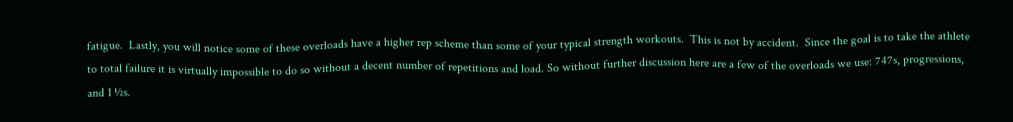fatigue.  Lastly, you will notice some of these overloads have a higher rep scheme than some of your typical strength workouts.  This is not by accident.  Since the goal is to take the athlete to total failure it is virtually impossible to do so without a decent number of repetitions and load. So without further discussion here are a few of the overloads we use: 747s, progressions, and 1 ½s.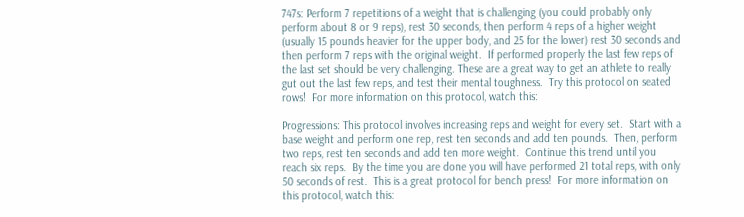747s: Perform 7 repetitions of a weight that is challenging (you could probably only perform about 8 or 9 reps), rest 30 seconds, then perform 4 reps of a higher weight (usually 15 pounds heavier for the upper body, and 25 for the lower) rest 30 seconds and then perform 7 reps with the original weight.  If performed properly the last few reps of the last set should be very challenging. These are a great way to get an athlete to really gut out the last few reps, and test their mental toughness.  Try this protocol on seated rows!  For more information on this protocol, watch this:

Progressions: This protocol involves increasing reps and weight for every set.  Start with a base weight and perform one rep, rest ten seconds and add ten pounds.  Then, perform two reps, rest ten seconds and add ten more weight.  Continue this trend until you reach six reps.  By the time you are done you will have performed 21 total reps, with only 50 seconds of rest.  This is a great protocol for bench press!  For more information on this protocol, watch this: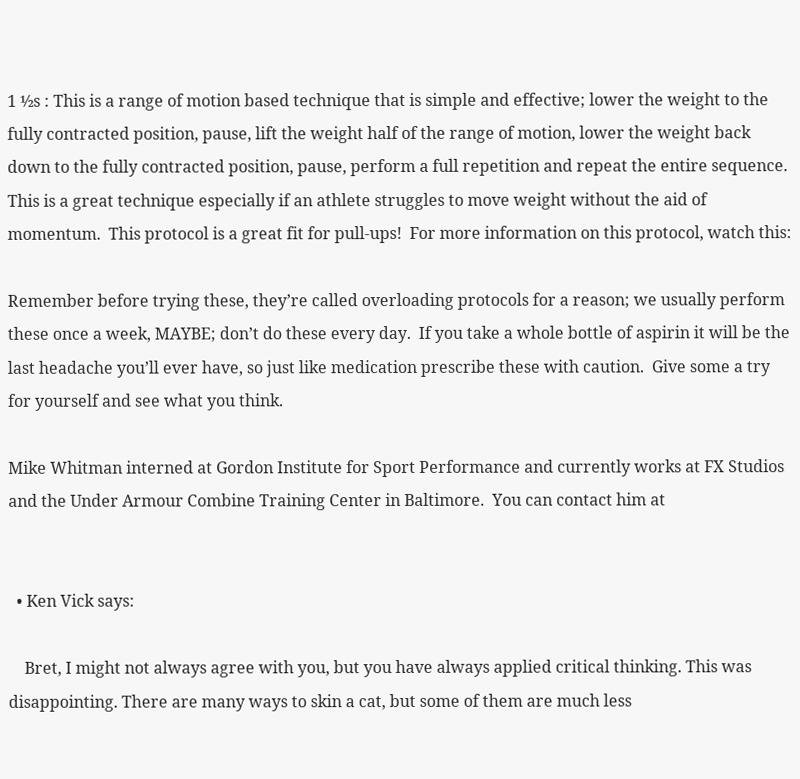1 ½s : This is a range of motion based technique that is simple and effective; lower the weight to the fully contracted position, pause, lift the weight half of the range of motion, lower the weight back down to the fully contracted position, pause, perform a full repetition and repeat the entire sequence.  This is a great technique especially if an athlete struggles to move weight without the aid of momentum.  This protocol is a great fit for pull-ups!  For more information on this protocol, watch this:

Remember before trying these, they’re called overloading protocols for a reason; we usually perform these once a week, MAYBE; don’t do these every day.  If you take a whole bottle of aspirin it will be the last headache you’ll ever have, so just like medication prescribe these with caution.  Give some a try for yourself and see what you think.

Mike Whitman interned at Gordon Institute for Sport Performance and currently works at FX Studios and the Under Armour Combine Training Center in Baltimore.  You can contact him at


  • Ken Vick says:

    Bret, I might not always agree with you, but you have always applied critical thinking. This was disappointing. There are many ways to skin a cat, but some of them are much less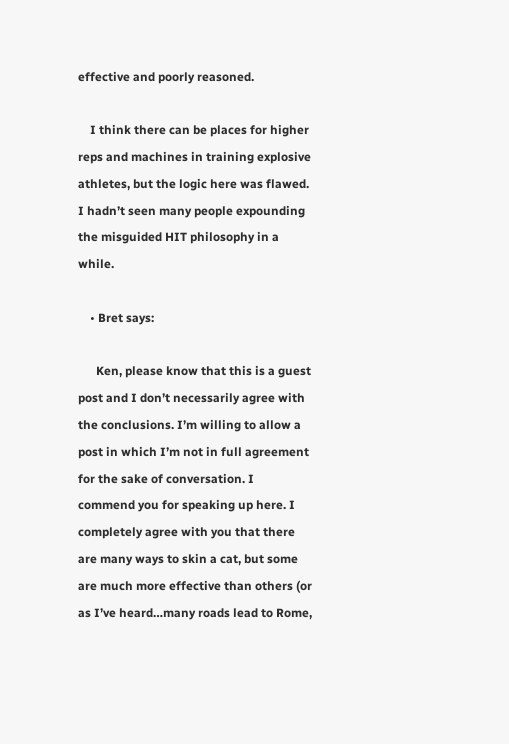effective and poorly reasoned.

    I think there can be places for higher reps and machines in training explosive athletes, but the logic here was flawed. I hadn’t seen many people expounding the misguided HIT philosophy in a while.

    • Bret says:

      Ken, please know that this is a guest post and I don’t necessarily agree with the conclusions. I’m willing to allow a post in which I’m not in full agreement for the sake of conversation. I commend you for speaking up here. I completely agree with you that there are many ways to skin a cat, but some are much more effective than others (or as I’ve heard…many roads lead to Rome,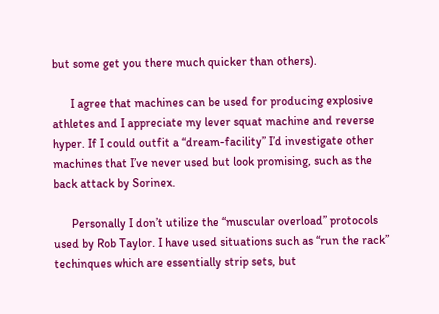but some get you there much quicker than others).

      I agree that machines can be used for producing explosive athletes and I appreciate my lever squat machine and reverse hyper. If I could outfit a “dream-facility” I’d investigate other machines that I’ve never used but look promising, such as the back attack by Sorinex.

      Personally I don’t utilize the “muscular overload” protocols used by Rob Taylor. I have used situations such as “run the rack” techinques which are essentially strip sets, but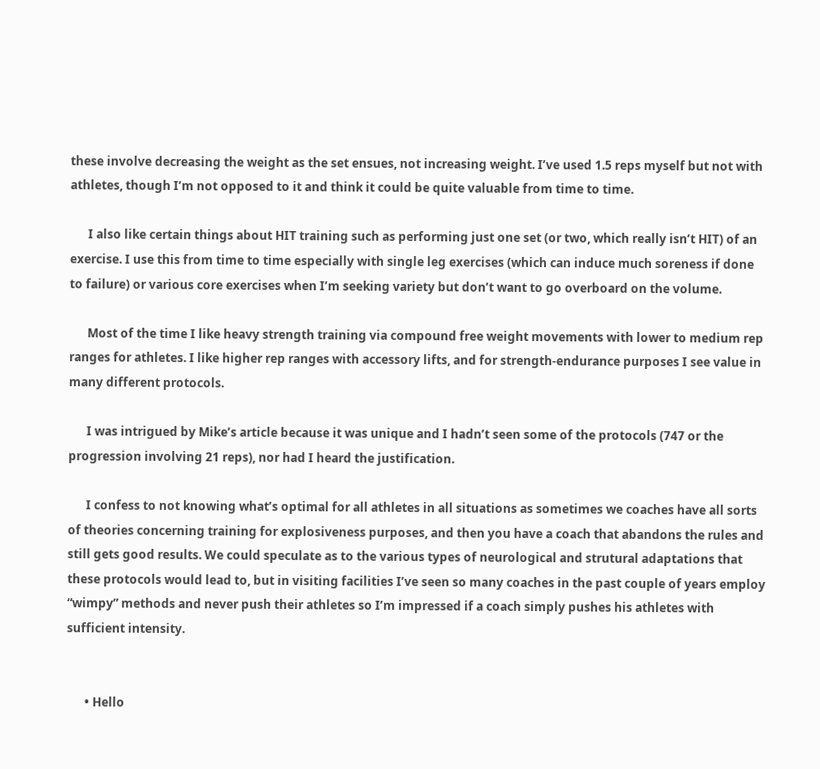these involve decreasing the weight as the set ensues, not increasing weight. I’ve used 1.5 reps myself but not with athletes, though I’m not opposed to it and think it could be quite valuable from time to time.

      I also like certain things about HIT training such as performing just one set (or two, which really isn’t HIT) of an exercise. I use this from time to time especially with single leg exercises (which can induce much soreness if done to failure) or various core exercises when I’m seeking variety but don’t want to go overboard on the volume.

      Most of the time I like heavy strength training via compound free weight movements with lower to medium rep ranges for athletes. I like higher rep ranges with accessory lifts, and for strength-endurance purposes I see value in many different protocols.

      I was intrigued by Mike’s article because it was unique and I hadn’t seen some of the protocols (747 or the progression involving 21 reps), nor had I heard the justification.

      I confess to not knowing what’s optimal for all athletes in all situations as sometimes we coaches have all sorts of theories concerning training for explosiveness purposes, and then you have a coach that abandons the rules and still gets good results. We could speculate as to the various types of neurological and strutural adaptations that these protocols would lead to, but in visiting facilities I’ve seen so many coaches in the past couple of years employ “wimpy” methods and never push their athletes so I’m impressed if a coach simply pushes his athletes with sufficient intensity.


      • Hello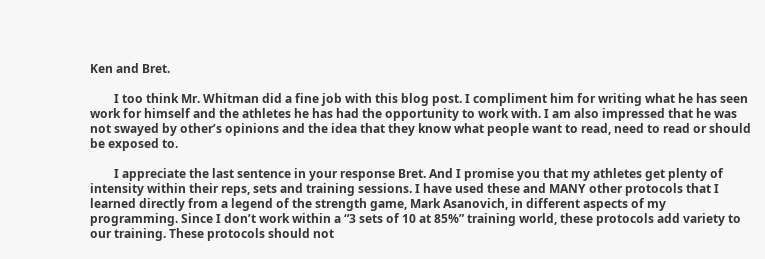Ken and Bret.

        I too think Mr. Whitman did a fine job with this blog post. I compliment him for writing what he has seen work for himself and the athletes he has had the opportunity to work with. I am also impressed that he was not swayed by other’s opinions and the idea that they know what people want to read, need to read or should be exposed to.

        I appreciate the last sentence in your response Bret. And I promise you that my athletes get plenty of intensity within their reps, sets and training sessions. I have used these and MANY other protocols that I learned directly from a legend of the strength game, Mark Asanovich, in different aspects of my programming. Since I don’t work within a “3 sets of 10 at 85%” training world, these protocols add variety to our training. These protocols should not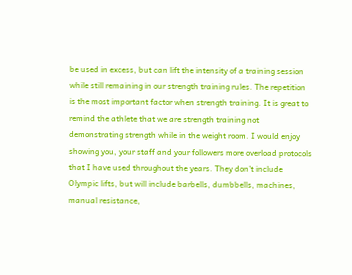be used in excess, but can lift the intensity of a training session while still remaining in our strength training rules. The repetition is the most important factor when strength training. It is great to remind the athlete that we are strength training not demonstrating strength while in the weight room. I would enjoy showing you, your staff and your followers more overload protocols that I have used throughout the years. They don’t include Olympic lifts, but will include barbells, dumbbells, machines, manual resistance,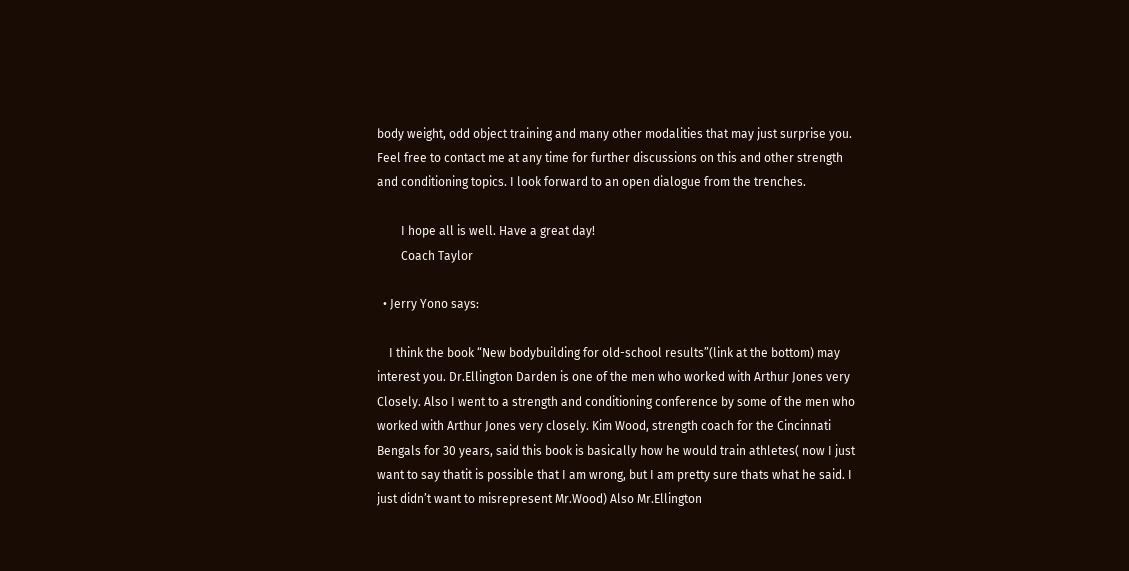body weight, odd object training and many other modalities that may just surprise you. Feel free to contact me at any time for further discussions on this and other strength and conditioning topics. I look forward to an open dialogue from the trenches.

        I hope all is well. Have a great day!
        Coach Taylor

  • Jerry Yono says:

    I think the book “New bodybuilding for old-school results”(link at the bottom) may interest you. Dr.Ellington Darden is one of the men who worked with Arthur Jones very Closely. Also I went to a strength and conditioning conference by some of the men who worked with Arthur Jones very closely. Kim Wood, strength coach for the Cincinnati Bengals for 30 years, said this book is basically how he would train athletes( now I just want to say thatit is possible that I am wrong, but I am pretty sure thats what he said. I just didn’t want to misrepresent Mr.Wood) Also Mr.Ellington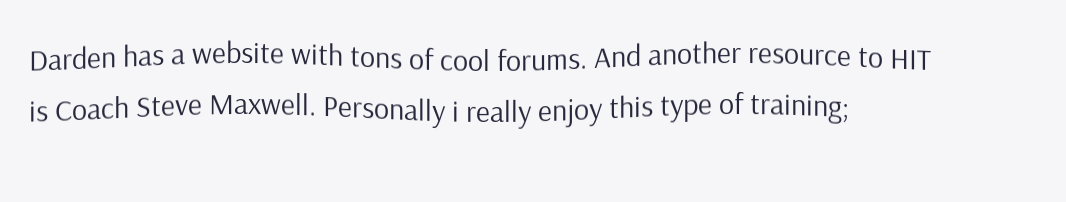Darden has a website with tons of cool forums. And another resource to HIT is Coach Steve Maxwell. Personally i really enjoy this type of training;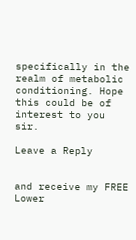specifically in the realm of metabolic conditioning. Hope this could be of interest to you sir.

Leave a Reply


and receive my FREE Lower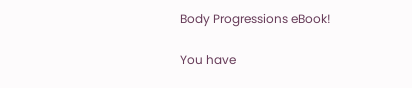Body Progressions eBook!

You have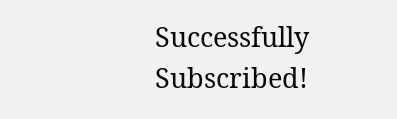Successfully Subscribed!